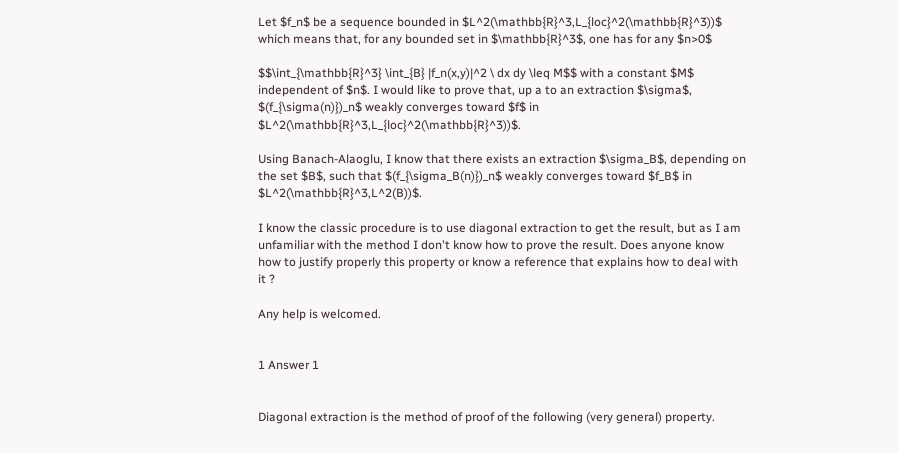Let $f_n$ be a sequence bounded in $L^2(\mathbb{R}^3,L_{loc}^2(\mathbb{R}^3))$ which means that, for any bounded set in $\mathbb{R}^3$, one has for any $n>0$

$$\int_{\mathbb{R}^3} \int_{B} |f_n(x,y)|^2 \ dx dy \leq M$$ with a constant $M$ independent of $n$. I would like to prove that, up a to an extraction $\sigma$, $(f_{\sigma(n)})_n$ weakly converges toward $f$ in $L^2(\mathbb{R}^3,L_{loc}^2(\mathbb{R}^3))$.

Using Banach-Alaoglu, I know that there exists an extraction $\sigma_B$, depending on the set $B$, such that $(f_{\sigma_B(n)})_n$ weakly converges toward $f_B$ in $L^2(\mathbb{R}^3,L^2(B))$.

I know the classic procedure is to use diagonal extraction to get the result, but as I am unfamiliar with the method I don't know how to prove the result. Does anyone know how to justify properly this property or know a reference that explains how to deal with it ?

Any help is welcomed.


1 Answer 1


Diagonal extraction is the method of proof of the following (very general) property.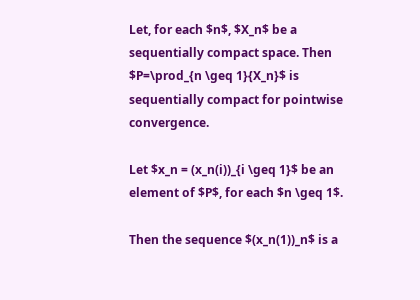Let, for each $n$, $X_n$ be a sequentially compact space. Then $P=\prod_{n \geq 1}{X_n}$ is sequentially compact for pointwise convergence.

Let $x_n = (x_n(i))_{i \geq 1}$ be an element of $P$, for each $n \geq 1$.

Then the sequence $(x_n(1))_n$ is a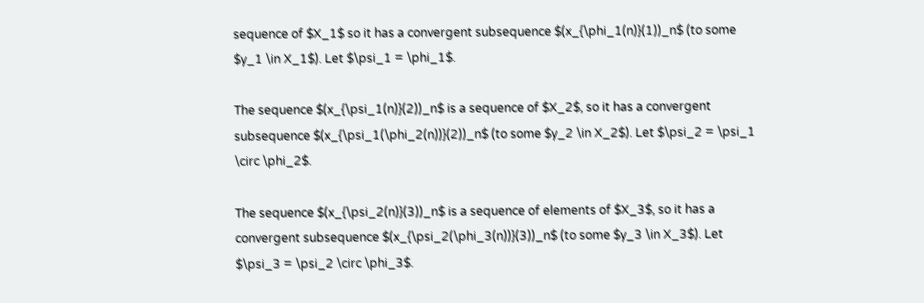sequence of $X_1$ so it has a convergent subsequence $(x_{\phi_1(n)}(1))_n$ (to some $y_1 \in X_1$). Let $\psi_1 = \phi_1$.

The sequence $(x_{\psi_1(n)}(2))_n$ is a sequence of $X_2$, so it has a convergent subsequence $(x_{\psi_1(\phi_2(n))}(2))_n$ (to some $y_2 \in X_2$). Let $\psi_2 = \psi_1 \circ \phi_2$.

The sequence $(x_{\psi_2(n)}(3))_n$ is a sequence of elements of $X_3$, so it has a convergent subsequence $(x_{\psi_2(\phi_3(n))}(3))_n$ (to some $y_3 \in X_3$). Let $\psi_3 = \psi_2 \circ \phi_3$.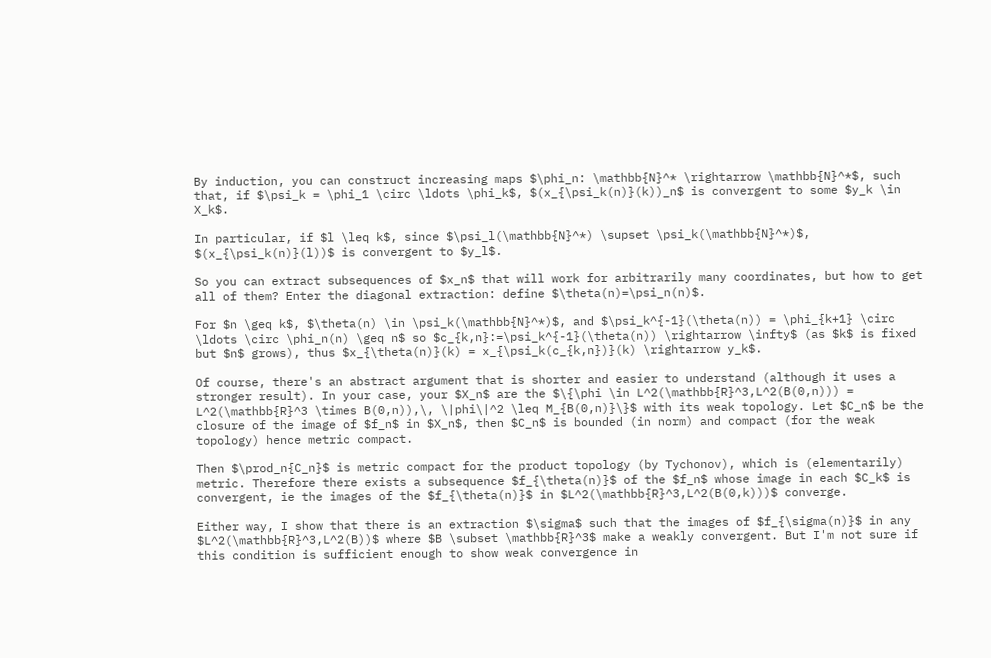By induction, you can construct increasing maps $\phi_n: \mathbb{N}^* \rightarrow \mathbb{N}^*$, such that, if $\psi_k = \phi_1 \circ \ldots \phi_k$, $(x_{\psi_k(n)}(k))_n$ is convergent to some $y_k \in X_k$.

In particular, if $l \leq k$, since $\psi_l(\mathbb{N}^*) \supset \psi_k(\mathbb{N}^*)$, $(x_{\psi_k(n)}(l))$ is convergent to $y_l$.

So you can extract subsequences of $x_n$ that will work for arbitrarily many coordinates, but how to get all of them? Enter the diagonal extraction: define $\theta(n)=\psi_n(n)$.

For $n \geq k$, $\theta(n) \in \psi_k(\mathbb{N}^*)$, and $\psi_k^{-1}(\theta(n)) = \phi_{k+1} \circ \ldots \circ \phi_n(n) \geq n$ so $c_{k,n}:=\psi_k^{-1}(\theta(n)) \rightarrow \infty$ (as $k$ is fixed but $n$ grows), thus $x_{\theta(n)}(k) = x_{\psi_k(c_{k,n})}(k) \rightarrow y_k$.

Of course, there's an abstract argument that is shorter and easier to understand (although it uses a stronger result). In your case, your $X_n$ are the $\{\phi \in L^2(\mathbb{R}^3,L^2(B(0,n))) = L^2(\mathbb{R}^3 \times B(0,n)),\, \|phi\|^2 \leq M_{B(0,n)}\}$ with its weak topology. Let $C_n$ be the closure of the image of $f_n$ in $X_n$, then $C_n$ is bounded (in norm) and compact (for the weak topology) hence metric compact.

Then $\prod_n{C_n}$ is metric compact for the product topology (by Tychonov), which is (elementarily) metric. Therefore there exists a subsequence $f_{\theta(n)}$ of the $f_n$ whose image in each $C_k$ is convergent, ie the images of the $f_{\theta(n)}$ in $L^2(\mathbb{R}^3,L^2(B(0,k)))$ converge.

Either way, I show that there is an extraction $\sigma$ such that the images of $f_{\sigma(n)}$ in any $L^2(\mathbb{R}^3,L^2(B))$ where $B \subset \mathbb{R}^3$ make a weakly convergent. But I'm not sure if this condition is sufficient enough to show weak convergence in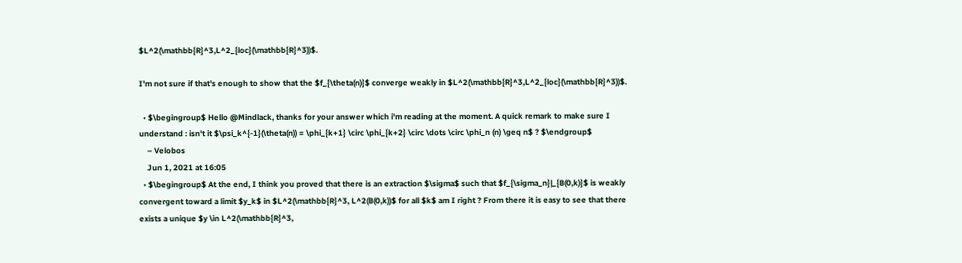$L^2(\mathbb{R}^3,L^2_{loc}(\mathbb{R}^3))$.

I'm not sure if that's enough to show that the $f_{\theta(n)}$ converge weakly in $L^2(\mathbb{R}^3,L^2_{loc}(\mathbb{R}^3))$.

  • $\begingroup$ Hello @Mindlack, thanks for your answer which i'm reading at the moment. A quick remark to make sure I understand : isn't it $\psi_k^{-1}(\theta(n)) = \phi_{k+1} \circ \phi_{k+2} \circ \dots \circ \phi_n (n) \geq n$ ? $\endgroup$
    – Velobos
    Jun 1, 2021 at 16:05
  • $\begingroup$ At the end, I think you proved that there is an extraction $\sigma$ such that $f_{\sigma_n}|_{B(0,k)}$ is weakly convergent toward a limit $y_k$ in $L^2(\mathbb{R}^3, L^2(B(0,k))$ for all $k$ am I right ? From there it is easy to see that there exists a unique $y \in L^2(\mathbb{R}^3,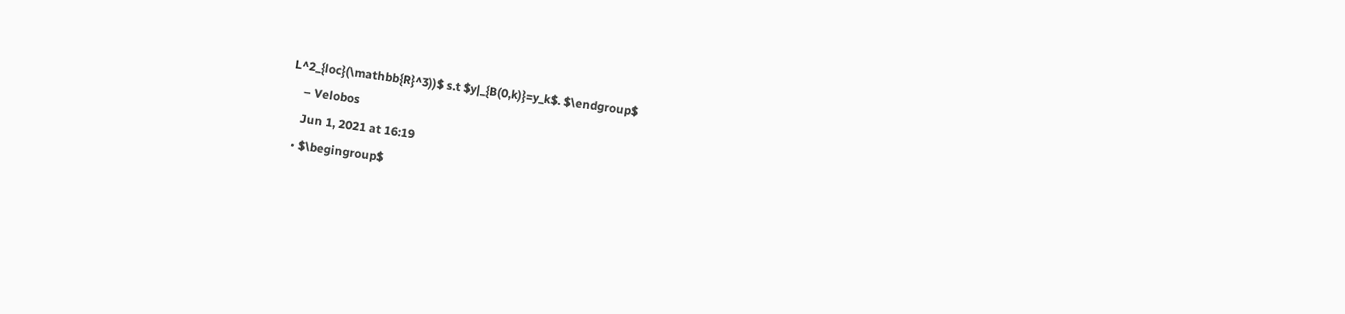L^2_{loc}(\mathbb{R}^3))$ s.t $y|_{B(0,k)}=y_k$. $\endgroup$
    – Velobos
    Jun 1, 2021 at 16:19
  • $\begingroup$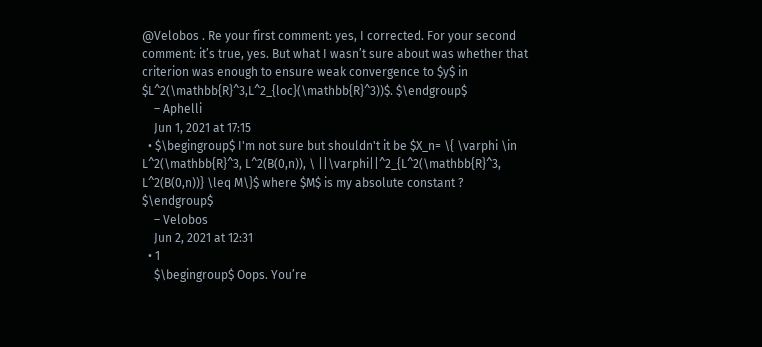@Velobos . Re your first comment: yes, I corrected. For your second comment: it’s true, yes. But what I wasn’t sure about was whether that criterion was enough to ensure weak convergence to $y$ in $L^2(\mathbb{R}^3,L^2_{loc}(\mathbb{R}^3))$. $\endgroup$
    – Aphelli
    Jun 1, 2021 at 17:15
  • $\begingroup$ I'm not sure but shouldn't it be $X_n= \{ \varphi \in L^2(\mathbb{R}^3, L^2(B(0,n)), \ ||\varphi||^2_{L^2(\mathbb{R}^3, L^2(B(0,n))} \leq M\}$ where $M$ is my absolute constant ? $\endgroup$
    – Velobos
    Jun 2, 2021 at 12:31
  • 1
    $\begingroup$ Oops. You’re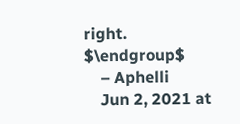right. $\endgroup$
    – Aphelli
    Jun 2, 2021 at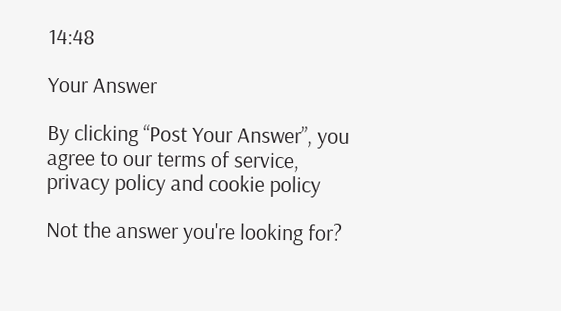14:48

Your Answer

By clicking “Post Your Answer”, you agree to our terms of service, privacy policy and cookie policy

Not the answer you're looking for?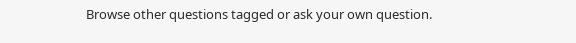Browse other questions tagged or ask your own question.